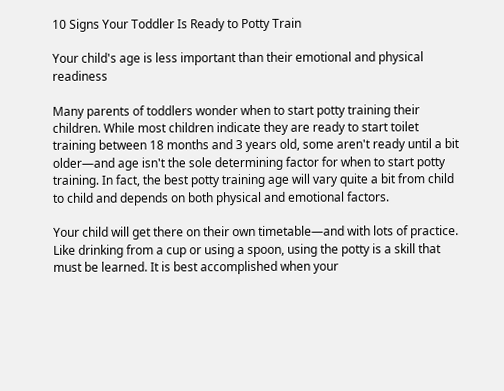10 Signs Your Toddler Is Ready to Potty Train

Your child's age is less important than their emotional and physical readiness

Many parents of toddlers wonder when to start potty training their children. While most children indicate they are ready to start toilet training between 18 months and 3 years old, some aren't ready until a bit older—and age isn't the sole determining factor for when to start potty training. In fact, the best potty training age will vary quite a bit from child to child and depends on both physical and emotional factors.

Your child will get there on their own timetable—and with lots of practice. Like drinking from a cup or using a spoon, using the potty is a skill that must be learned. It is best accomplished when your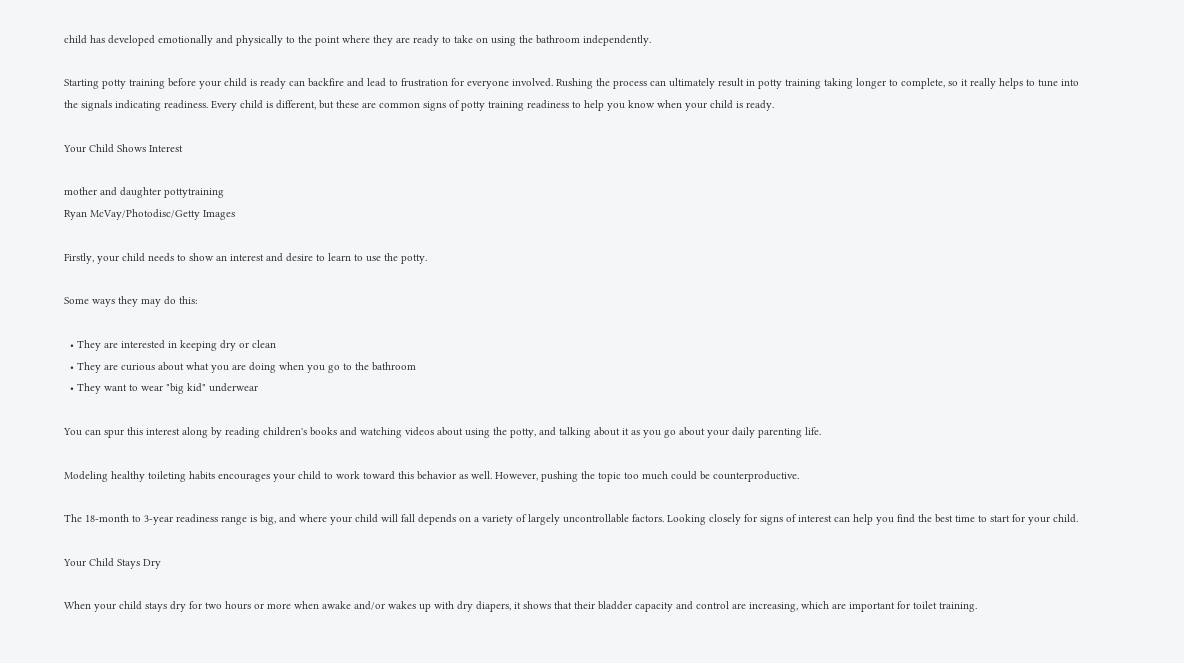child has developed emotionally and physically to the point where they are ready to take on using the bathroom independently.

Starting potty training before your child is ready can backfire and lead to frustration for everyone involved. Rushing the process can ultimately result in potty training taking longer to complete, so it really helps to tune into the signals indicating readiness. Every child is different, but these are common signs of potty training readiness to help you know when your child is ready.

Your Child Shows Interest

mother and daughter pottytraining
Ryan McVay/Photodisc/Getty Images

Firstly, your child needs to show an interest and desire to learn to use the potty.

Some ways they may do this:

  • They are interested in keeping dry or clean
  • They are curious about what you are doing when you go to the bathroom
  • They want to wear "big kid" underwear

You can spur this interest along by reading children's books and watching videos about using the potty, and talking about it as you go about your daily parenting life.

Modeling healthy toileting habits encourages your child to work toward this behavior as well. However, pushing the topic too much could be counterproductive.

The 18-month to 3-year readiness range is big, and where your child will fall depends on a variety of largely uncontrollable factors. Looking closely for signs of interest can help you find the best time to start for your child.

Your Child Stays Dry

When your child stays dry for two hours or more when awake and/or wakes up with dry diapers, it shows that their bladder capacity and control are increasing, which are important for toilet training.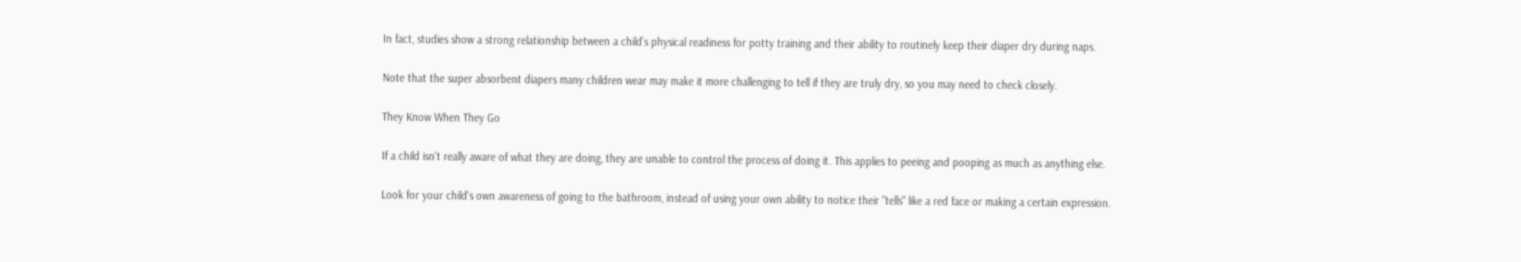In fact, studies show a strong relationship between a child's physical readiness for potty training and their ability to routinely keep their diaper dry during naps.

Note that the super absorbent diapers many children wear may make it more challenging to tell if they are truly dry, so you may need to check closely.

They Know When They Go

If a child isn't really aware of what they are doing, they are unable to control the process of doing it. This applies to peeing and pooping as much as anything else.

Look for your child's own awareness of going to the bathroom, instead of using your own ability to notice their "tells" like a red face or making a certain expression.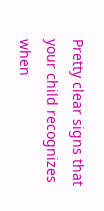Pretty clear signs that your child recognizes when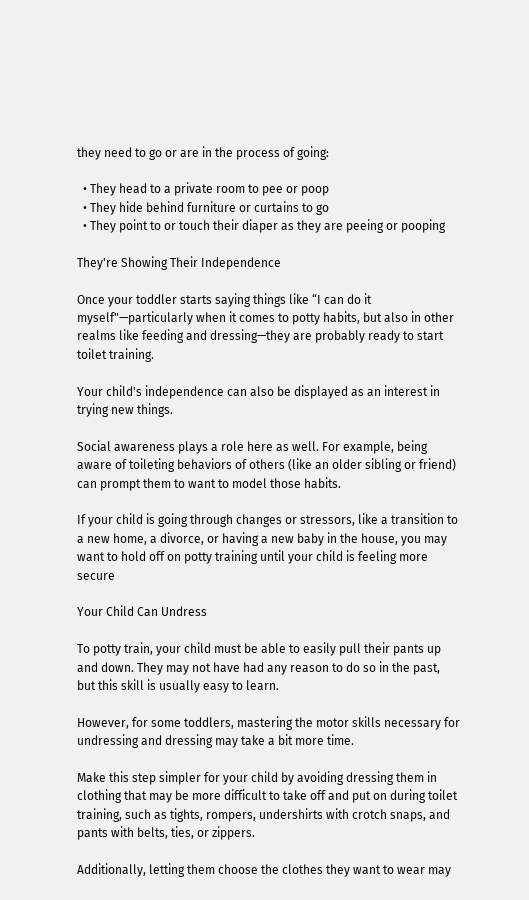they need to go or are in the process of going:

  • They head to a private room to pee or poop
  • They hide behind furniture or curtains to go
  • They point to or touch their diaper as they are peeing or pooping

They're Showing Their Independence

Once your toddler starts saying things like “I can do it myself"—particularly when it comes to potty habits, but also in other realms like feeding and dressing—they are probably ready to start toilet training.

Your child's independence can also be displayed as an interest in trying new things.

Social awareness plays a role here as well. For example, being aware of toileting behaviors of others (like an older sibling or friend) can prompt them to want to model those habits.

If your child is going through changes or stressors, like a transition to a new home, a divorce, or having a new baby in the house, you may want to hold off on potty training until your child is feeling more secure

Your Child Can Undress

To potty train, your child must be able to easily pull their pants up and down. They may not have had any reason to do so in the past, but this skill is usually easy to learn.

However, for some toddlers, mastering the motor skills necessary for undressing and dressing may take a bit more time.

Make this step simpler for your child by avoiding dressing them in clothing that may be more difficult to take off and put on during toilet training, such as tights, rompers, undershirts with crotch snaps, and pants with belts, ties, or zippers.

Additionally, letting them choose the clothes they want to wear may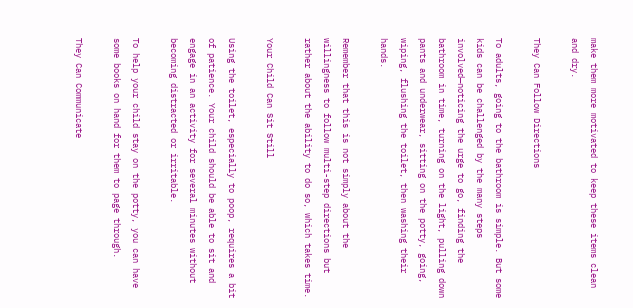make them more motivated to keep these items clean and dry.

They Can Follow Directions

To adults, going to the bathroom is simple. But some kids can be challenged by the many steps involved—noticing the urge to go, finding the bathroom in time, turning on the light, pulling down pants and underwear, sitting on the potty, going, wiping, flushing the toilet, then washing their hands.

Remember that this is not simply about the willingness to follow multi-step directions but rather about the ability to do so, which takes time.

Your Child Can Sit Still

Using the toilet, especially to poop, requires a bit of patience. Your child should be able to sit and engage in an activity for several minutes without becoming distracted or irritable.

To help your child stay on the potty, you can have some books on hand for them to page through.

They Can Communicate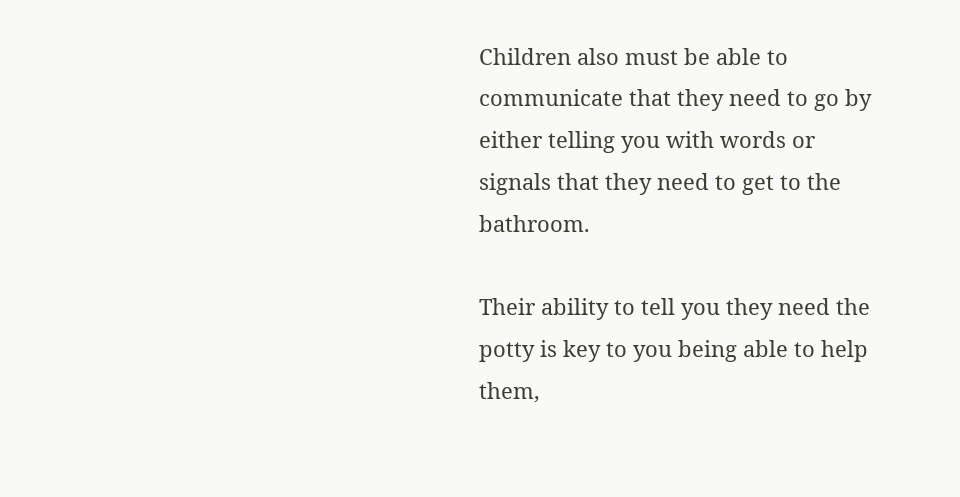Children also must be able to communicate that they need to go by either telling you with words or signals that they need to get to the bathroom.

Their ability to tell you they need the potty is key to you being able to help them,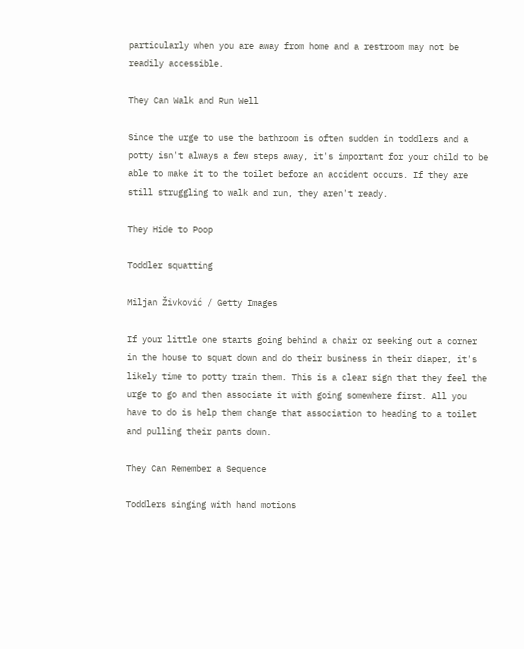particularly when you are away from home and a restroom may not be readily accessible.

They Can Walk and Run Well

Since the urge to use the bathroom is often sudden in toddlers and a potty isn't always a few steps away, it's important for your child to be able to make it to the toilet before an accident occurs. If they are still struggling to walk and run, they aren't ready.

They Hide to Poop

Toddler squatting

Miljan Živković / Getty Images

If your little one starts going behind a chair or seeking out a corner in the house to squat down and do their business in their diaper, it's likely time to potty train them. This is a clear sign that they feel the urge to go and then associate it with going somewhere first. All you have to do is help them change that association to heading to a toilet and pulling their pants down.

They Can Remember a Sequence

Toddlers singing with hand motions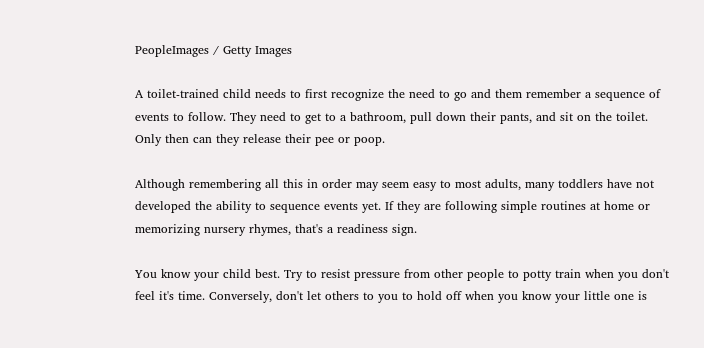PeopleImages / Getty Images

A toilet-trained child needs to first recognize the need to go and them remember a sequence of events to follow. They need to get to a bathroom, pull down their pants, and sit on the toilet. Only then can they release their pee or poop.

Although remembering all this in order may seem easy to most adults, many toddlers have not developed the ability to sequence events yet. If they are following simple routines at home or memorizing nursery rhymes, that's a readiness sign.

You know your child best. Try to resist pressure from other people to potty train when you don't feel it's time. Conversely, don't let others to you to hold off when you know your little one is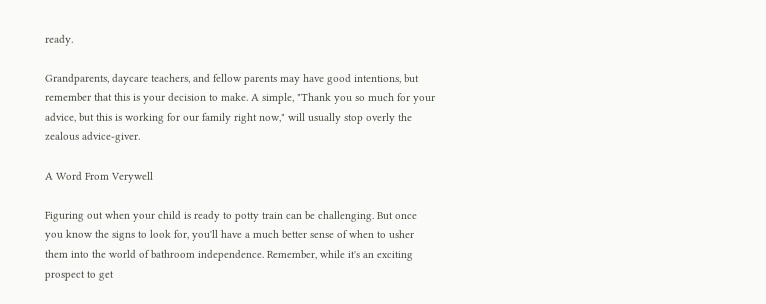ready.

Grandparents, daycare teachers, and fellow parents may have good intentions, but remember that this is your decision to make. A simple, "Thank you so much for your advice, but this is working for our family right now," will usually stop overly the zealous advice-giver.

A Word From Verywell

Figuring out when your child is ready to potty train can be challenging. But once you know the signs to look for, you'll have a much better sense of when to usher them into the world of bathroom independence. Remember, while it's an exciting prospect to get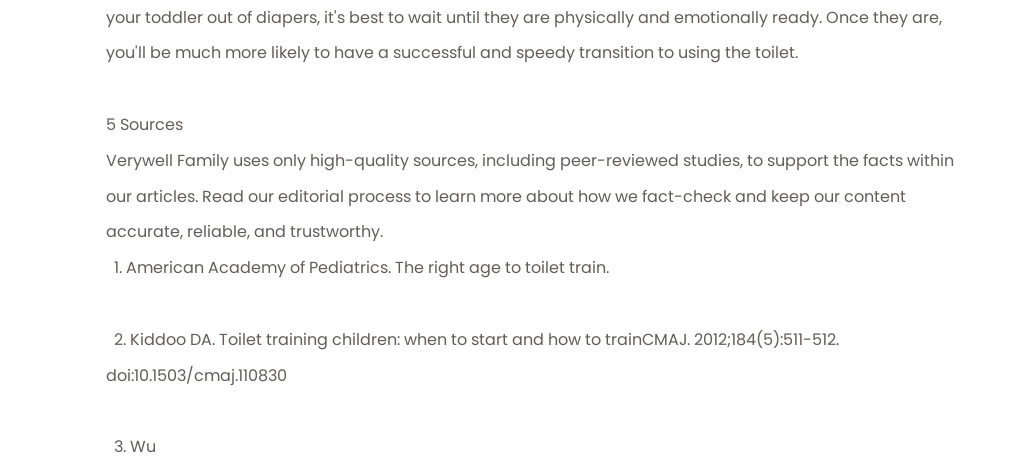your toddler out of diapers, it's best to wait until they are physically and emotionally ready. Once they are, you'll be much more likely to have a successful and speedy transition to using the toilet.

5 Sources
Verywell Family uses only high-quality sources, including peer-reviewed studies, to support the facts within our articles. Read our editorial process to learn more about how we fact-check and keep our content accurate, reliable, and trustworthy.
  1. American Academy of Pediatrics. The right age to toilet train.

  2. Kiddoo DA. Toilet training children: when to start and how to trainCMAJ. 2012;184(5):511-512. doi:10.1503/cmaj.110830

  3. Wu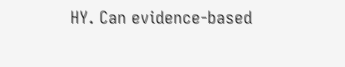HY. Can evidence-based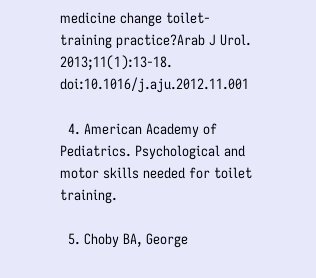medicine change toilet-training practice?Arab J Urol. 2013;11(1):13-18. doi:10.1016/j.aju.2012.11.001

  4. American Academy of Pediatrics. Psychological and motor skills needed for toilet training.

  5. Choby BA, George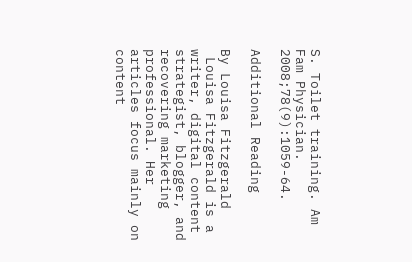S. Toilet training. Am Fam Physician. 2008;78(9):1059-64.

Additional Reading

By Louisa Fitzgerald
 Louisa Fitzgerald is a writer, digital content strategist, blogger, and recovering marketing professional. Her articles focus mainly on content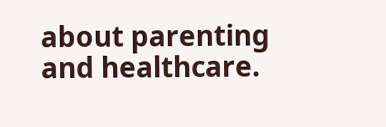about parenting and healthcare.